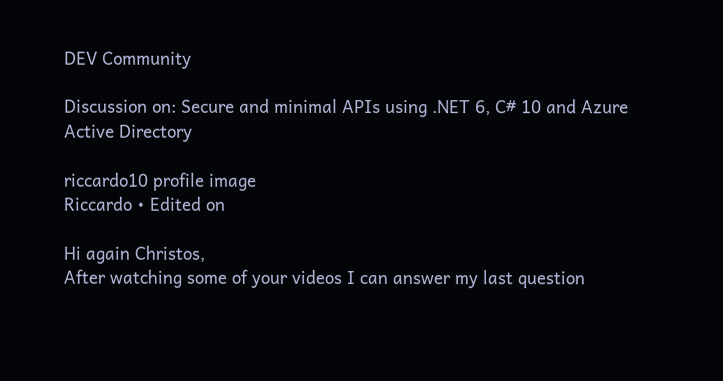DEV Community

Discussion on: Secure and minimal APIs using .NET 6, C# 10 and Azure Active Directory

riccardo10 profile image
Riccardo • Edited on

Hi again Christos,
After watching some of your videos I can answer my last question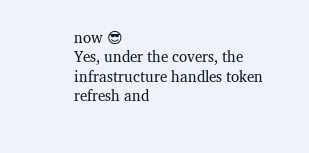now 😎
Yes, under the covers, the infrastructure handles token refresh and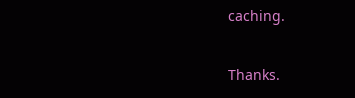caching.

Thanks.